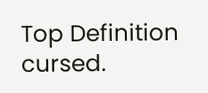Top Definition
cursed.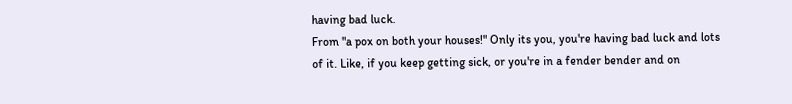having bad luck.
From "a pox on both your houses!" Only its you, you're having bad luck and lots of it. Like, if you keep getting sick, or you're in a fender bender and on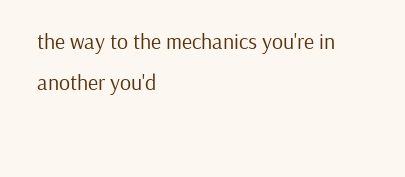the way to the mechanics you're in another you'd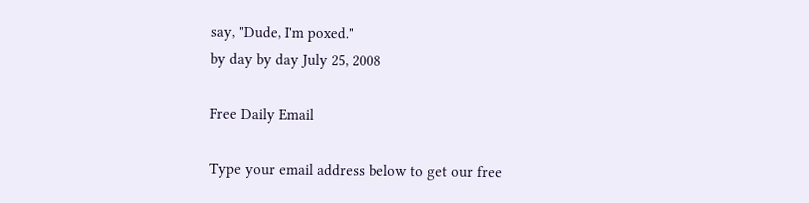say, "Dude, I'm poxed."
by day by day July 25, 2008

Free Daily Email

Type your email address below to get our free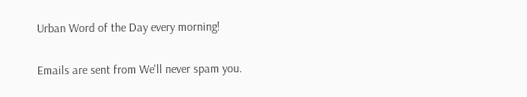Urban Word of the Day every morning!

Emails are sent from We'll never spam you.